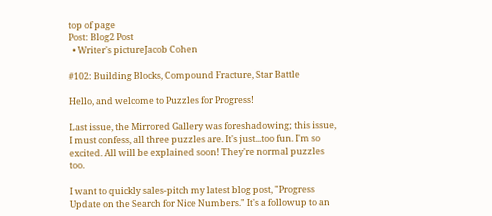top of page
Post: Blog2 Post
  • Writer's pictureJacob Cohen

#102: Building Blocks, Compound Fracture, Star Battle

Hello, and welcome to Puzzles for Progress!

Last issue, the Mirrored Gallery was foreshadowing; this issue, I must confess, all three puzzles are. It's just...too fun. I'm so excited. All will be explained soon! They're normal puzzles too.

I want to quickly sales-pitch my latest blog post, "Progress Update on the Search for Nice Numbers." It's a followup to an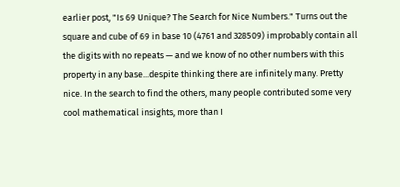earlier post, "Is 69 Unique? The Search for Nice Numbers." Turns out the square and cube of 69 in base 10 (4761 and 328509) improbably contain all the digits with no repeats — and we know of no other numbers with this property in any base...despite thinking there are infinitely many. Pretty nice. In the search to find the others, many people contributed some very cool mathematical insights, more than I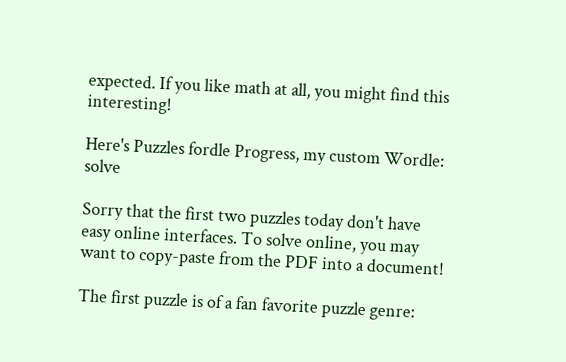expected. If you like math at all, you might find this interesting!

Here's Puzzles fordle Progress, my custom Wordle: solve

Sorry that the first two puzzles today don't have easy online interfaces. To solve online, you may want to copy-paste from the PDF into a document!

The first puzzle is of a fan favorite puzzle genre: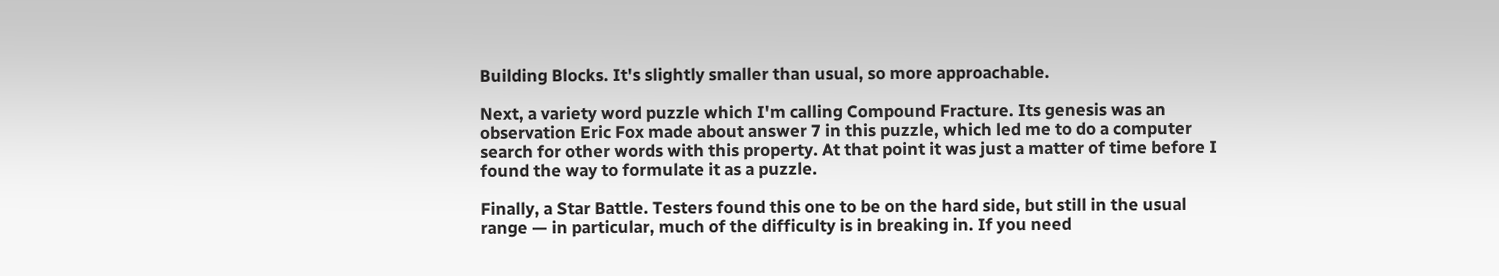Building Blocks. It's slightly smaller than usual, so more approachable.

Next, a variety word puzzle which I'm calling Compound Fracture. Its genesis was an observation Eric Fox made about answer 7 in this puzzle, which led me to do a computer search for other words with this property. At that point it was just a matter of time before I found the way to formulate it as a puzzle.

Finally, a Star Battle. Testers found this one to be on the hard side, but still in the usual range — in particular, much of the difficulty is in breaking in. If you need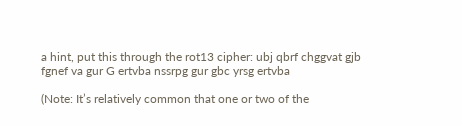a hint, put this through the rot13 cipher: ubj qbrf chggvat gjb fgnef va gur G ertvba nssrpg gur gbc yrsg ertvba

(Note: It’s relatively common that one or two of the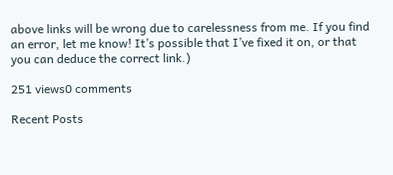above links will be wrong due to carelessness from me. If you find an error, let me know! It’s possible that I’ve fixed it on, or that you can deduce the correct link.)

251 views0 comments

Recent Posts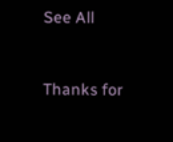See All


Thanks for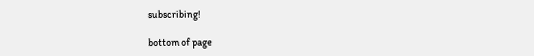subscribing!

bottom of page